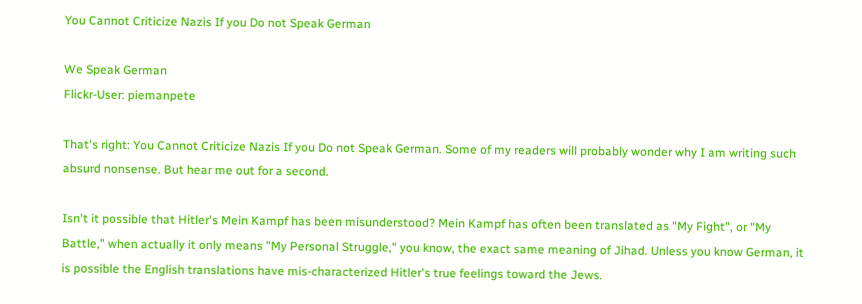You Cannot Criticize Nazis If you Do not Speak German

We Speak German
Flickr-User: piemanpete

That's right: You Cannot Criticize Nazis If you Do not Speak German. Some of my readers will probably wonder why I am writing such absurd nonsense. But hear me out for a second.

Isn't it possible that Hitler's Mein Kampf has been misunderstood? Mein Kampf has often been translated as "My Fight", or "My Battle," when actually it only means "My Personal Struggle," you know, the exact same meaning of Jihad. Unless you know German, it is possible the English translations have mis-characterized Hitler's true feelings toward the Jews.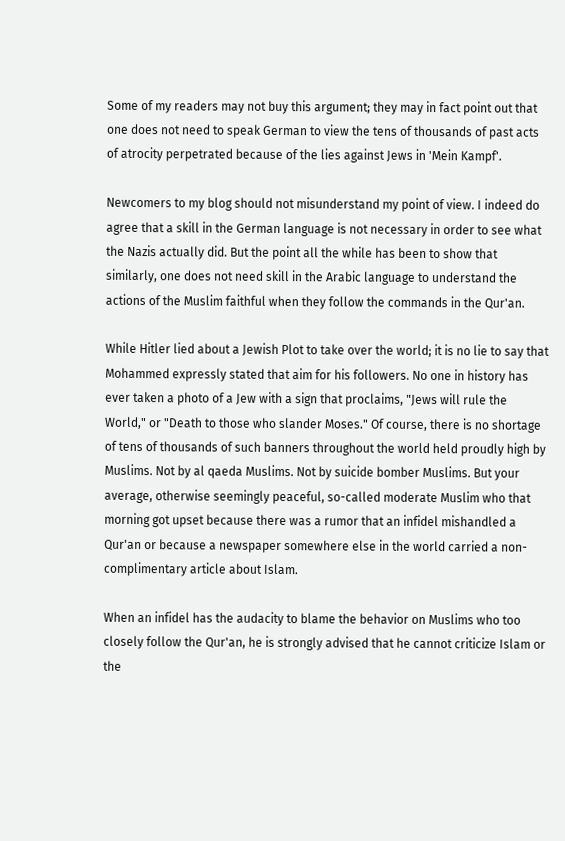Some of my readers may not buy this argument; they may in fact point out that one does not need to speak German to view the tens of thousands of past acts of atrocity perpetrated because of the lies against Jews in 'Mein Kampf'.

Newcomers to my blog should not misunderstand my point of view. I indeed do agree that a skill in the German language is not necessary in order to see what the Nazis actually did. But the point all the while has been to show that similarly, one does not need skill in the Arabic language to understand the actions of the Muslim faithful when they follow the commands in the Qur'an.

While Hitler lied about a Jewish Plot to take over the world; it is no lie to say that Mohammed expressly stated that aim for his followers. No one in history has ever taken a photo of a Jew with a sign that proclaims, "Jews will rule the World," or "Death to those who slander Moses." Of course, there is no shortage of tens of thousands of such banners throughout the world held proudly high by Muslims. Not by al qaeda Muslims. Not by suicide bomber Muslims. But your average, otherwise seemingly peaceful, so-called moderate Muslim who that morning got upset because there was a rumor that an infidel mishandled a Qur'an or because a newspaper somewhere else in the world carried a non-complimentary article about Islam.

When an infidel has the audacity to blame the behavior on Muslims who too closely follow the Qur'an, he is strongly advised that he cannot criticize Islam or the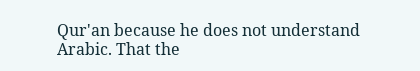Qur'an because he does not understand Arabic. That the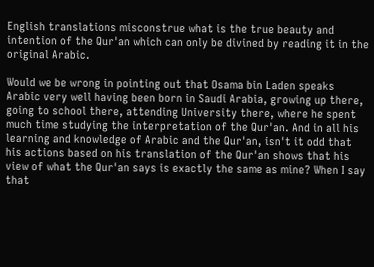English translations misconstrue what is the true beauty and intention of the Qur'an which can only be divined by reading it in the original Arabic.

Would we be wrong in pointing out that Osama bin Laden speaks Arabic very well having been born in Saudi Arabia, growing up there, going to school there, attending University there, where he spent much time studying the interpretation of the Qur'an. And in all his learning and knowledge of Arabic and the Qur'an, isn't it odd that his actions based on his translation of the Qur'an shows that his view of what the Qur'an says is exactly the same as mine? When I say that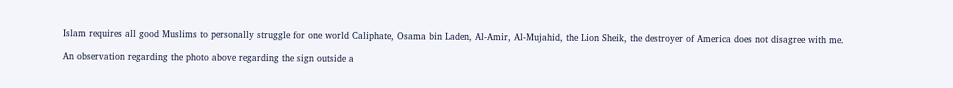Islam requires all good Muslims to personally struggle for one world Caliphate, Osama bin Laden, Al-Amir, Al-Mujahid, the Lion Sheik, the destroyer of America does not disagree with me.

An observation regarding the photo above regarding the sign outside a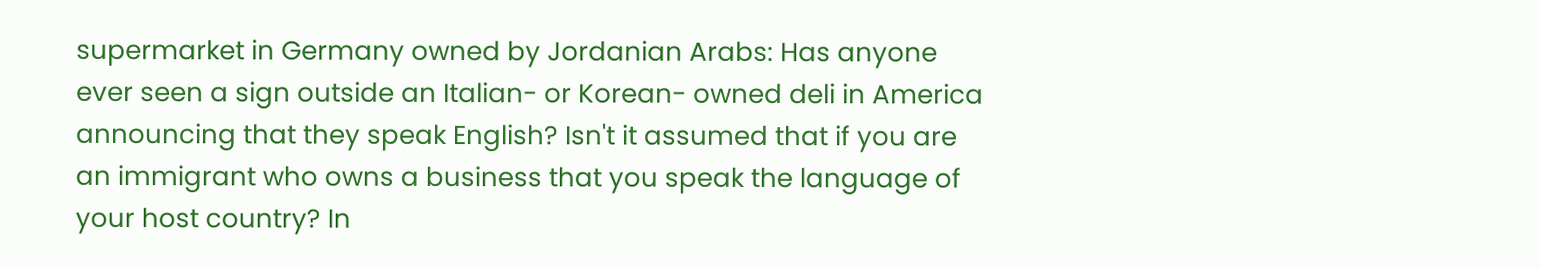supermarket in Germany owned by Jordanian Arabs: Has anyone ever seen a sign outside an Italian- or Korean- owned deli in America announcing that they speak English? Isn't it assumed that if you are an immigrant who owns a business that you speak the language of your host country? In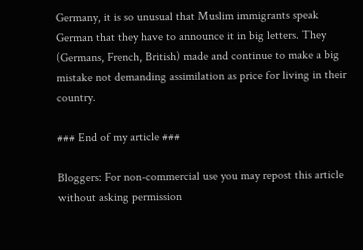Germany, it is so unusual that Muslim immigrants speak German that they have to announce it in big letters. They (Germans, French, British) made and continue to make a big mistake not demanding assimilation as price for living in their country.

### End of my article ###

Bloggers: For non-commercial use you may repost this article without asking permission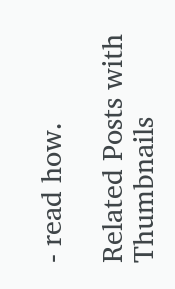- read how.

Related Posts with Thumbnails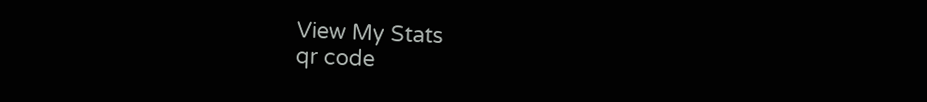View My Stats
qr code